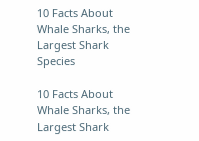10 Facts About Whale Sharks, the Largest Shark Species

10 Facts About Whale Sharks, the Largest Shark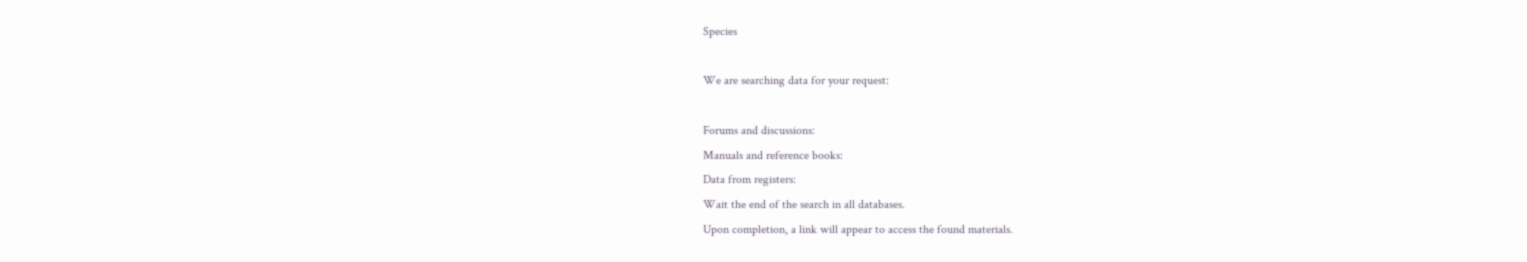Species

We are searching data for your request:

Forums and discussions:
Manuals and reference books:
Data from registers:
Wait the end of the search in all databases.
Upon completion, a link will appear to access the found materials.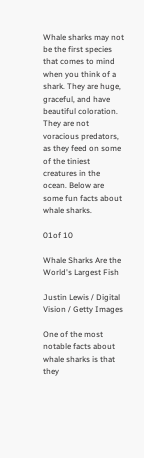Whale sharks may not be the first species that comes to mind when you think of a shark. They are huge, graceful, and have beautiful coloration. They are not voracious predators, as they feed on some of the tiniest creatures in the ocean. Below are some fun facts about whale sharks.

01of 10

Whale Sharks Are the World's Largest Fish

Justin Lewis / Digital Vision / Getty Images

One of the most notable facts about whale sharks is that they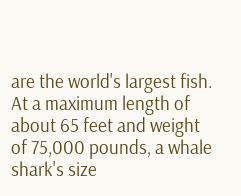are the world's largest fish. At a maximum length of about 65 feet and weight of 75,000 pounds, a whale shark's size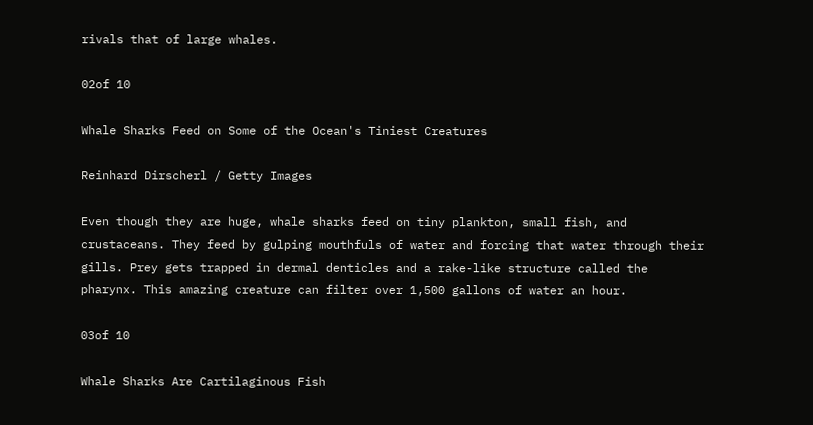rivals that of large whales.

02of 10

Whale Sharks Feed on Some of the Ocean's Tiniest Creatures

Reinhard Dirscherl / Getty Images

Even though they are huge, whale sharks feed on tiny plankton, small fish, and crustaceans. They feed by gulping mouthfuls of water and forcing that water through their gills. Prey gets trapped in dermal denticles and a rake-like structure called the pharynx. This amazing creature can filter over 1,500 gallons of water an hour.

03of 10

Whale Sharks Are Cartilaginous Fish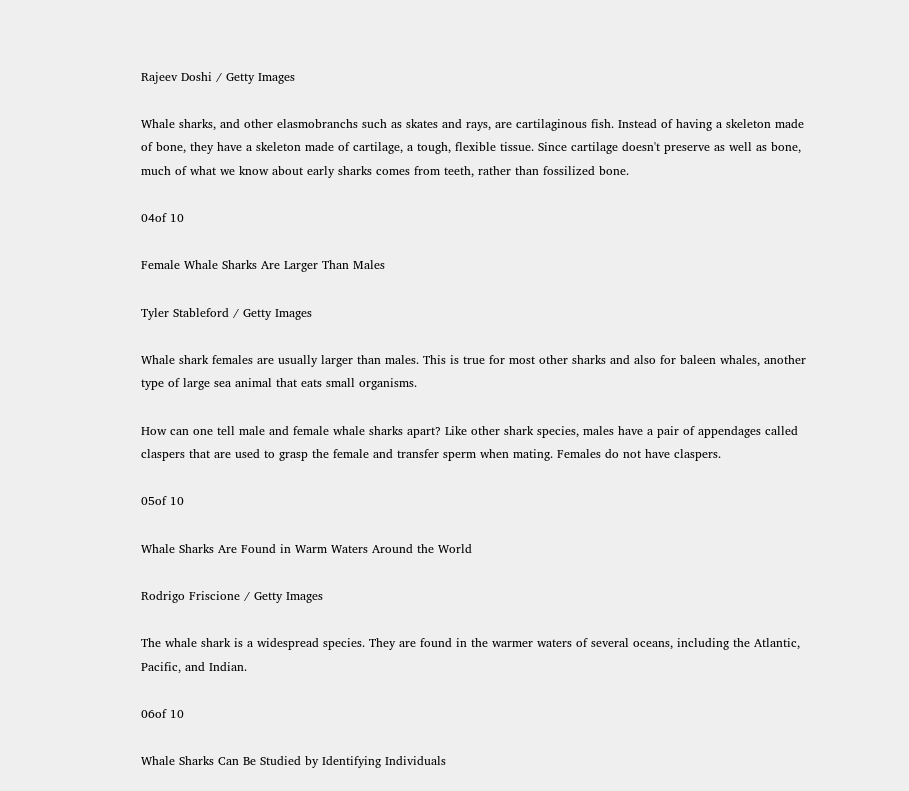Rajeev Doshi / Getty Images

Whale sharks, and other elasmobranchs such as skates and rays, are cartilaginous fish. Instead of having a skeleton made of bone, they have a skeleton made of cartilage, a tough, flexible tissue. Since cartilage doesn't preserve as well as bone, much of what we know about early sharks comes from teeth, rather than fossilized bone.

04of 10

Female Whale Sharks Are Larger Than Males

Tyler Stableford / Getty Images

Whale shark females are usually larger than males. This is true for most other sharks and also for baleen whales, another type of large sea animal that eats small organisms.

How can one tell male and female whale sharks apart? Like other shark species, males have a pair of appendages called claspers that are used to grasp the female and transfer sperm when mating. Females do not have claspers.

05of 10

Whale Sharks Are Found in Warm Waters Around the World

Rodrigo Friscione / Getty Images

The whale shark is a widespread species. They are found in the warmer waters of several oceans, including the Atlantic, Pacific, and Indian.

06of 10

Whale Sharks Can Be Studied by Identifying Individuals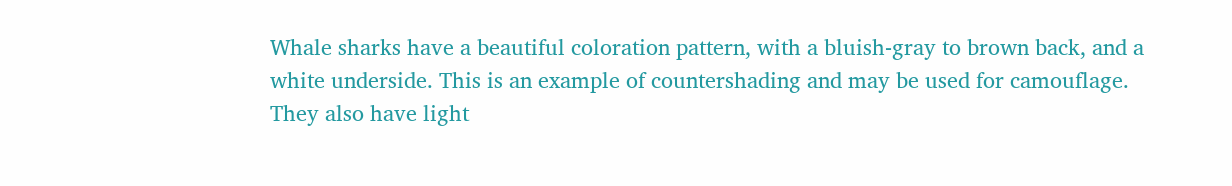Whale sharks have a beautiful coloration pattern, with a bluish-gray to brown back, and a white underside. This is an example of countershading and may be used for camouflage. They also have light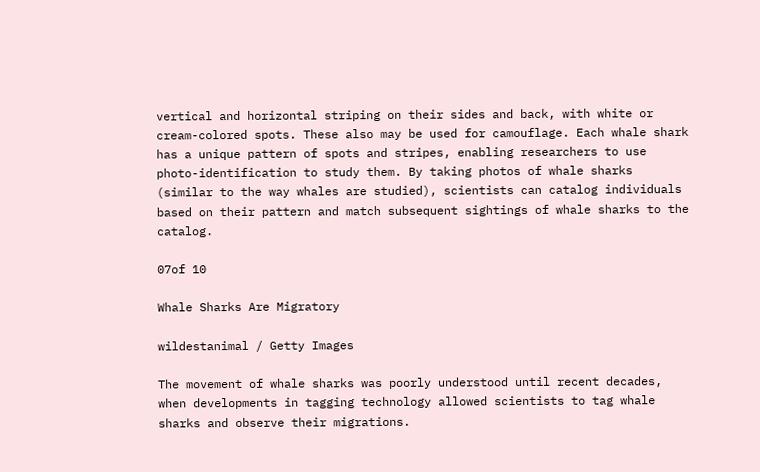vertical and horizontal striping on their sides and back, with white or cream-colored spots. These also may be used for camouflage. Each whale shark has a unique pattern of spots and stripes, enabling researchers to use photo-identification to study them. By taking photos of whale sharks (similar to the way whales are studied), scientists can catalog individuals based on their pattern and match subsequent sightings of whale sharks to the catalog.

07of 10

Whale Sharks Are Migratory

wildestanimal / Getty Images

The movement of whale sharks was poorly understood until recent decades, when developments in tagging technology allowed scientists to tag whale sharks and observe their migrations.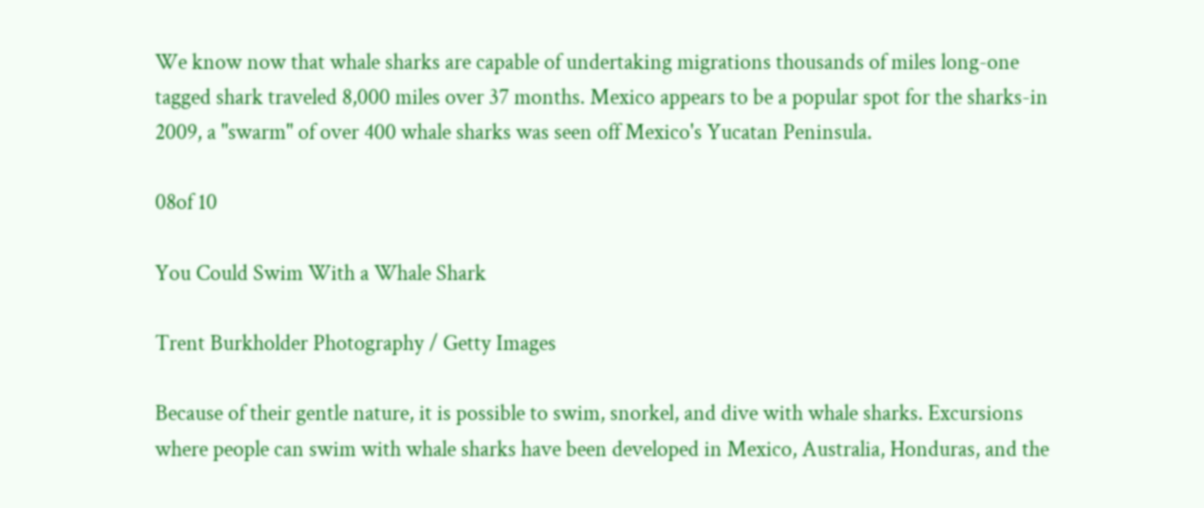We know now that whale sharks are capable of undertaking migrations thousands of miles long-one tagged shark traveled 8,000 miles over 37 months. Mexico appears to be a popular spot for the sharks-in 2009, a "swarm" of over 400 whale sharks was seen off Mexico's Yucatan Peninsula.

08of 10

You Could Swim With a Whale Shark

Trent Burkholder Photography / Getty Images

Because of their gentle nature, it is possible to swim, snorkel, and dive with whale sharks. Excursions where people can swim with whale sharks have been developed in Mexico, Australia, Honduras, and the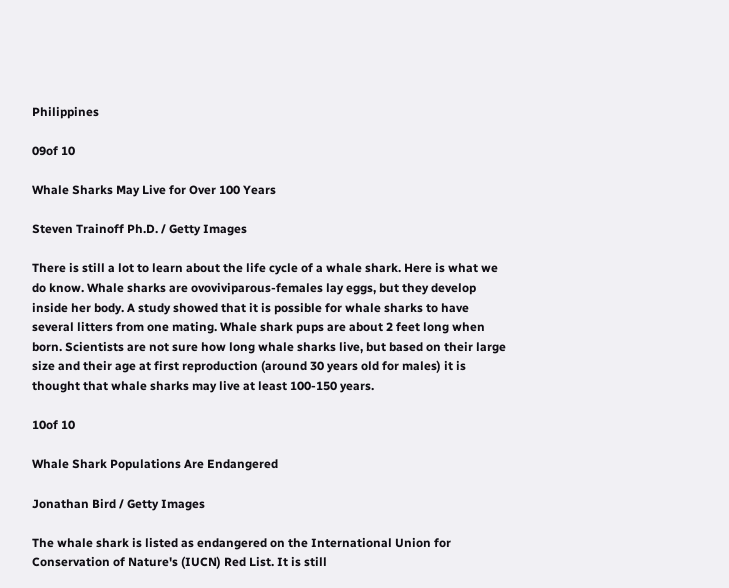Philippines

09of 10

Whale Sharks May Live for Over 100 Years

Steven Trainoff Ph.D. / Getty Images

There is still a lot to learn about the life cycle of a whale shark. Here is what we do know. Whale sharks are ovoviviparous-females lay eggs, but they develop inside her body. A study showed that it is possible for whale sharks to have several litters from one mating. Whale shark pups are about 2 feet long when born. Scientists are not sure how long whale sharks live, but based on their large size and their age at first reproduction (around 30 years old for males) it is thought that whale sharks may live at least 100-150 years.

10of 10

Whale Shark Populations Are Endangered

Jonathan Bird / Getty Images

The whale shark is listed as endangered on the International Union for Conservation of Nature's (IUCN) Red List. It is still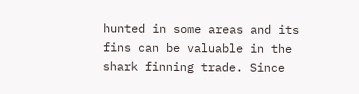hunted in some areas and its fins can be valuable in the shark finning trade. Since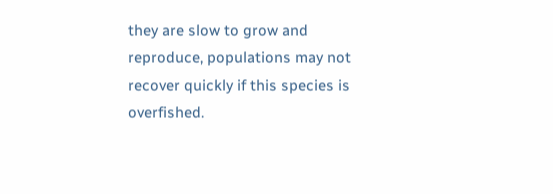they are slow to grow and reproduce, populations may not recover quickly if this species is overfished.